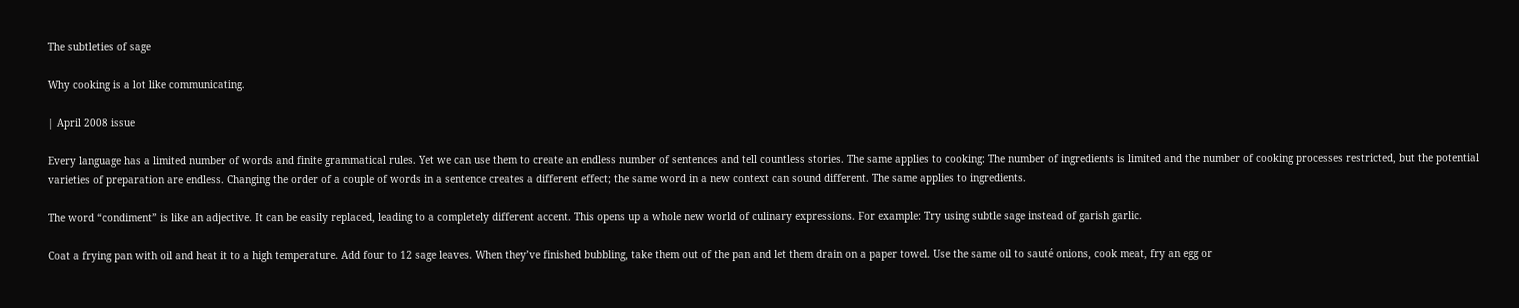The subtleties of sage

Why cooking is a lot like communicating.

| April 2008 issue

Every language has a limited number of words and finite grammatical rules. Yet we can use them to create an endless number of sentences and tell countless stories. The same applies to cooking: The number of ingredients is limited and the number of cooking processes restricted, but the potential varieties of preparation are endless. Changing the order of a couple of words in a sentence creates a different effect; the same word in a new context can sound different. The same applies to ingredients.

The word “condiment” is like an adjective. It can be easily replaced, leading to a completely different accent. This opens up a whole new world of culinary expressions. For example: Try using subtle sage instead of garish garlic.

Coat a frying pan with oil and heat it to a high temperature. Add four to 12 sage leaves. When they’ve finished bubbling, take them out of the pan and let them drain on a paper towel. Use the same oil to sauté onions, cook meat, fry an egg or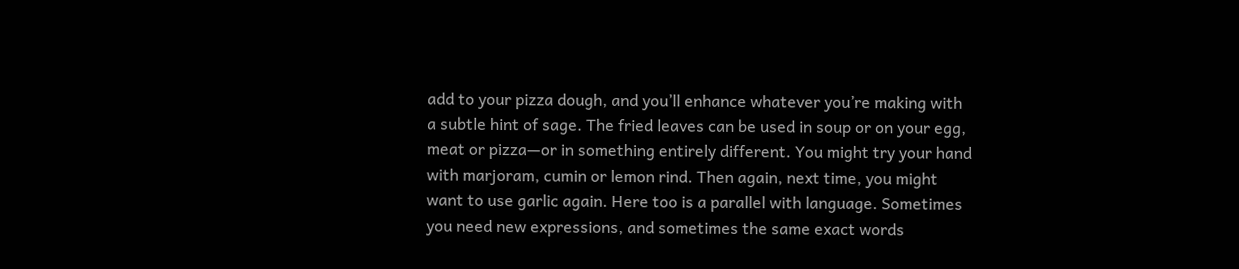add to your pizza dough, and you’ll enhance whatever you’re making with a subtle hint of sage. The fried leaves can be used in soup or on your egg, meat or pizza—or in something entirely different. You might try your hand with marjoram, cumin or lemon rind. Then again, next time, you might want to use garlic again. Here too is a parallel with language. Sometimes you need new expressions, and sometimes the same exact words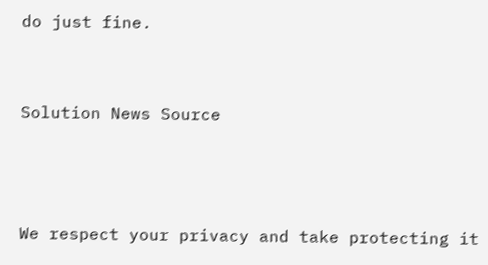do just fine.


Solution News Source



We respect your privacy and take protecting it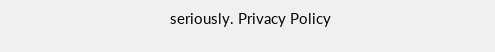seriously. Privacy Policy